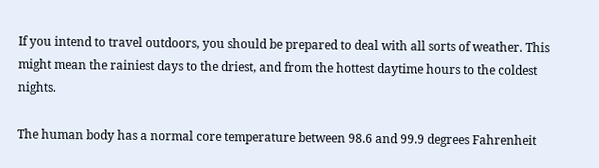If you intend to travel outdoors, you should be prepared to deal with all sorts of weather. This might mean the rainiest days to the driest, and from the hottest daytime hours to the coldest nights.

The human body has a normal core temperature between 98.6 and 99.9 degrees Fahrenheit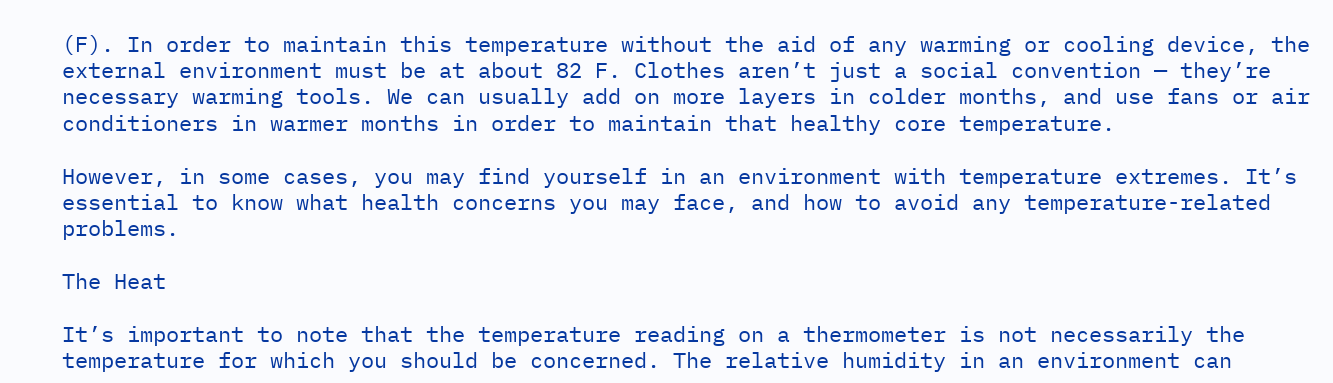(F). In order to maintain this temperature without the aid of any warming or cooling device, the external environment must be at about 82 F. Clothes aren’t just a social convention — they’re necessary warming tools. We can usually add on more layers in colder months, and use fans or air conditioners in warmer months in order to maintain that healthy core temperature.

However, in some cases, you may find yourself in an environment with temperature extremes. It’s essential to know what health concerns you may face, and how to avoid any temperature-related problems.

The Heat

It’s important to note that the temperature reading on a thermometer is not necessarily the temperature for which you should be concerned. The relative humidity in an environment can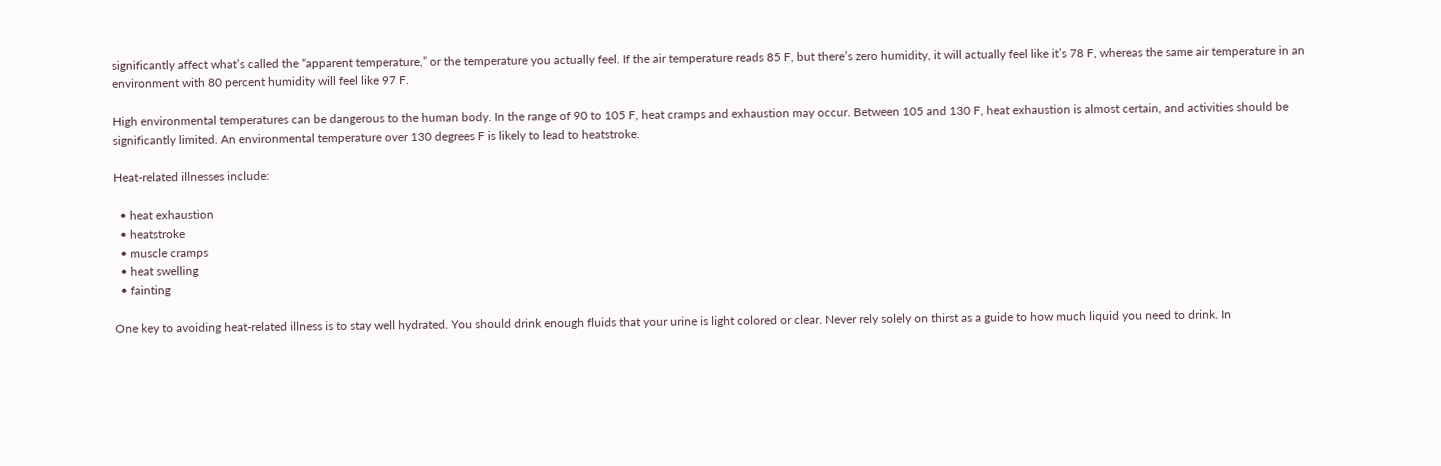significantly affect what’s called the “apparent temperature,” or the temperature you actually feel. If the air temperature reads 85 F, but there’s zero humidity, it will actually feel like it’s 78 F, whereas the same air temperature in an environment with 80 percent humidity will feel like 97 F.

High environmental temperatures can be dangerous to the human body. In the range of 90 to 105 F, heat cramps and exhaustion may occur. Between 105 and 130 F, heat exhaustion is almost certain, and activities should be significantly limited. An environmental temperature over 130 degrees F is likely to lead to heatstroke.

Heat-related illnesses include:

  • heat exhaustion
  • heatstroke
  • muscle cramps
  • heat swelling
  • fainting

One key to avoiding heat-related illness is to stay well hydrated. You should drink enough fluids that your urine is light colored or clear. Never rely solely on thirst as a guide to how much liquid you need to drink. In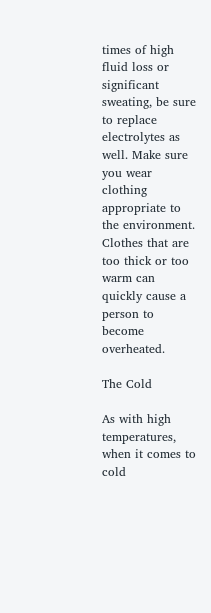times of high fluid loss or significant sweating, be sure to replace electrolytes as well. Make sure you wear clothing appropriate to the environment. Clothes that are too thick or too warm can quickly cause a person to become overheated.

The Cold

As with high temperatures, when it comes to cold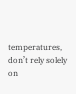temperatures, don’t rely solely on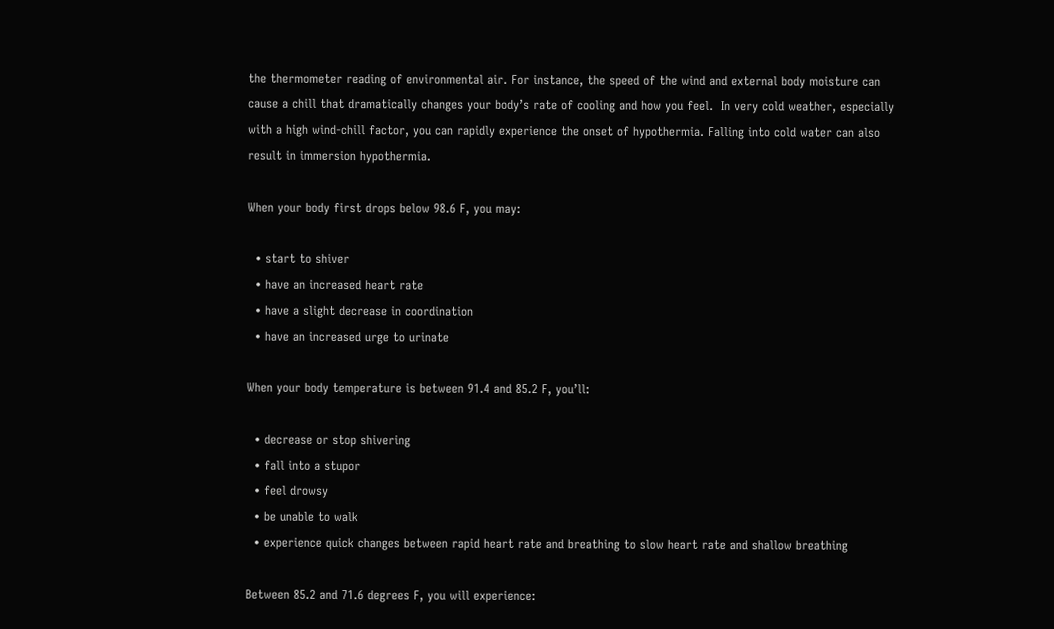the thermometer reading of environmental air. For instance, the speed of the wind and external body moisture can cause a chill that dramatically changes your body’s rate of cooling and how you feel.  In very cold weather, especially with a high wind-chill factor, you can rapidly experience the onset of hypothermia. Falling into cold water can also result in immersion hypothermia.

When your body first drops below 98.6 F, you may:

  • start to shiver
  • have an increased heart rate
  • have a slight decrease in coordination
  • have an increased urge to urinate

When your body temperature is between 91.4 and 85.2 F, you’ll:

  • decrease or stop shivering
  • fall into a stupor
  • feel drowsy
  • be unable to walk
  • experience quick changes between rapid heart rate and breathing to slow heart rate and shallow breathing

Between 85.2 and 71.6 degrees F, you will experience: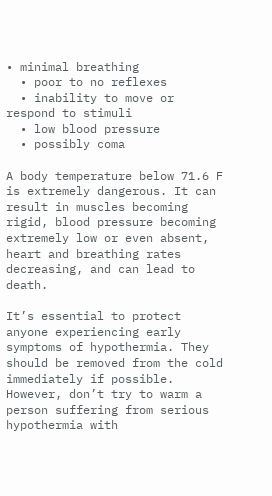• minimal breathing
  • poor to no reflexes
  • inability to move or respond to stimuli
  • low blood pressure
  • possibly coma

A body temperature below 71.6 F is extremely dangerous. It can result in muscles becoming rigid, blood pressure becoming extremely low or even absent, heart and breathing rates decreasing, and can lead to death.

It’s essential to protect anyone experiencing early symptoms of hypothermia. They should be removed from the cold immediately if possible. However, don’t try to warm a person suffering from serious hypothermia with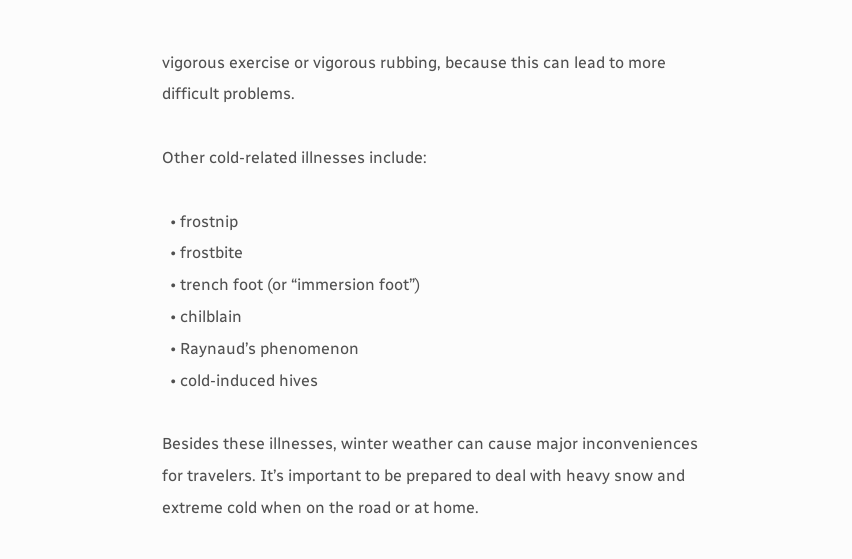vigorous exercise or vigorous rubbing, because this can lead to more difficult problems.

Other cold-related illnesses include:

  • frostnip
  • frostbite
  • trench foot (or “immersion foot”)
  • chilblain
  • Raynaud’s phenomenon
  • cold-induced hives

Besides these illnesses, winter weather can cause major inconveniences for travelers. It’s important to be prepared to deal with heavy snow and extreme cold when on the road or at home.